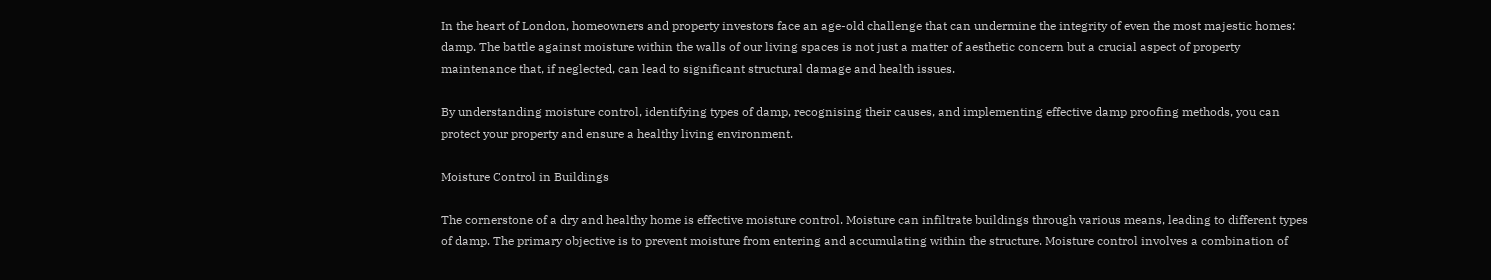In the heart of London, homeowners and property investors face an age-old challenge that can undermine the integrity of even the most majestic homes: damp. The battle against moisture within the walls of our living spaces is not just a matter of aesthetic concern but a crucial aspect of property maintenance that, if neglected, can lead to significant structural damage and health issues.

By understanding moisture control, identifying types of damp, recognising their causes, and implementing effective damp proofing methods, you can protect your property and ensure a healthy living environment.

Moisture Control in Buildings

The cornerstone of a dry and healthy home is effective moisture control. Moisture can infiltrate buildings through various means, leading to different types of damp. The primary objective is to prevent moisture from entering and accumulating within the structure. Moisture control involves a combination of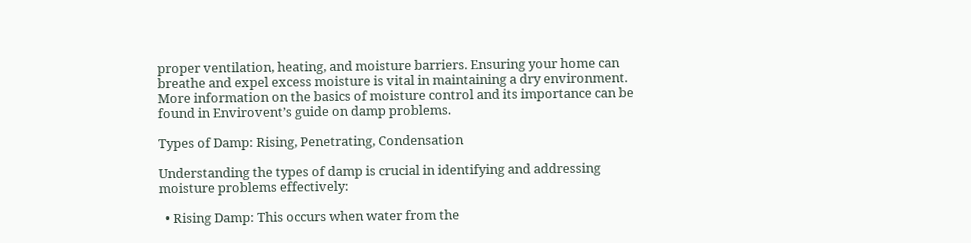proper ventilation, heating, and moisture barriers. Ensuring your home can breathe and expel excess moisture is vital in maintaining a dry environment. More information on the basics of moisture control and its importance can be found in Envirovent’s guide on damp problems.

Types of Damp: Rising, Penetrating, Condensation

Understanding the types of damp is crucial in identifying and addressing moisture problems effectively:

  • Rising Damp: This occurs when water from the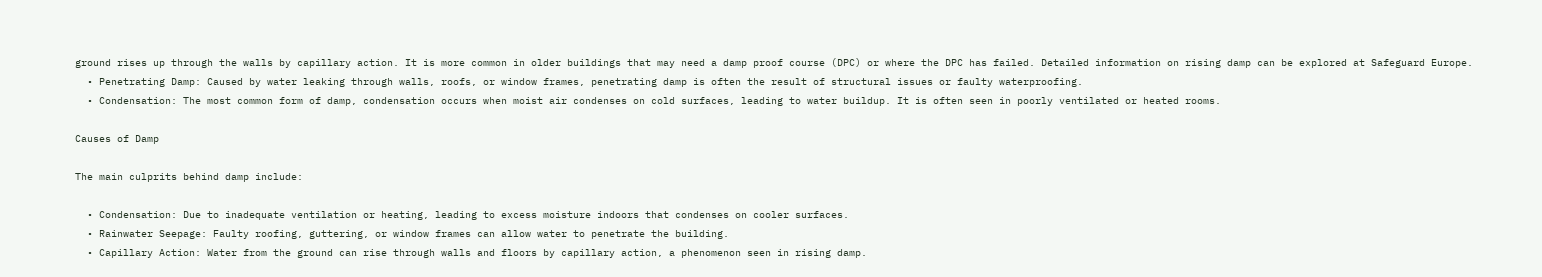ground rises up through the walls by capillary action. It is more common in older buildings that may need a damp proof course (DPC) or where the DPC has failed. Detailed information on rising damp can be explored at Safeguard Europe.
  • Penetrating Damp: Caused by water leaking through walls, roofs, or window frames, penetrating damp is often the result of structural issues or faulty waterproofing.
  • Condensation: The most common form of damp, condensation occurs when moist air condenses on cold surfaces, leading to water buildup. It is often seen in poorly ventilated or heated rooms.

Causes of Damp

The main culprits behind damp include:

  • Condensation: Due to inadequate ventilation or heating, leading to excess moisture indoors that condenses on cooler surfaces.
  • Rainwater Seepage: Faulty roofing, guttering, or window frames can allow water to penetrate the building.
  • Capillary Action: Water from the ground can rise through walls and floors by capillary action, a phenomenon seen in rising damp.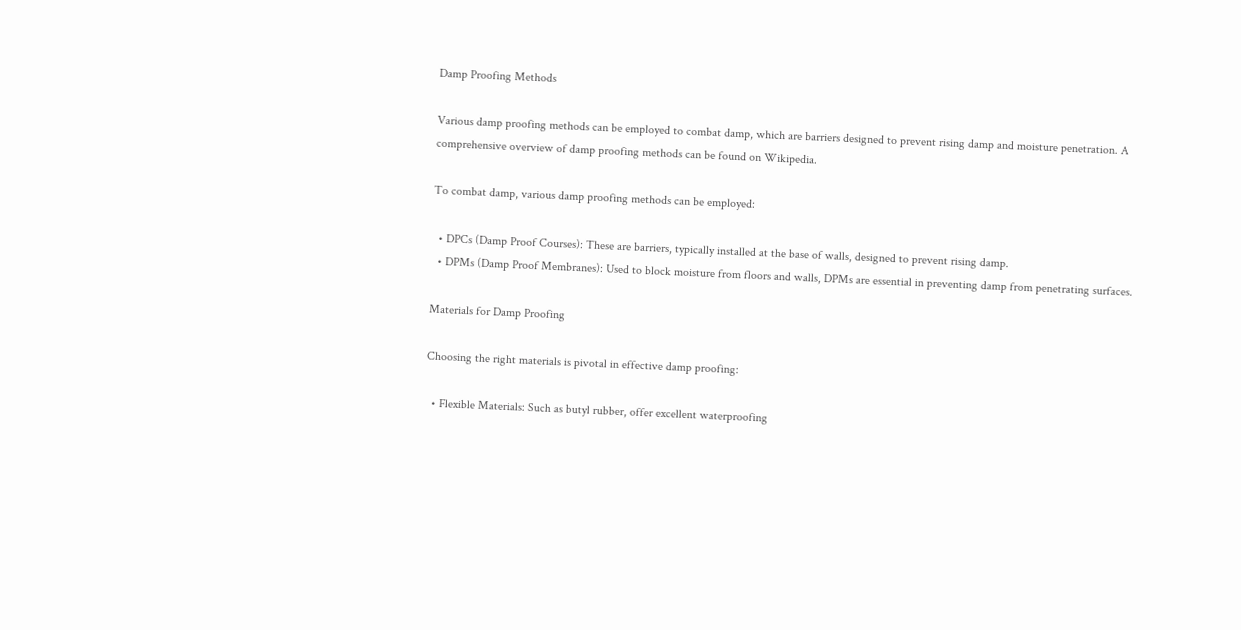Damp Proofing Methods

Various damp proofing methods can be employed to combat damp, which are barriers designed to prevent rising damp and moisture penetration. A comprehensive overview of damp proofing methods can be found on Wikipedia.

To combat damp, various damp proofing methods can be employed:

  • DPCs (Damp Proof Courses): These are barriers, typically installed at the base of walls, designed to prevent rising damp.
  • DPMs (Damp Proof Membranes): Used to block moisture from floors and walls, DPMs are essential in preventing damp from penetrating surfaces.

Materials for Damp Proofing

Choosing the right materials is pivotal in effective damp proofing:

  • Flexible Materials: Such as butyl rubber, offer excellent waterproofing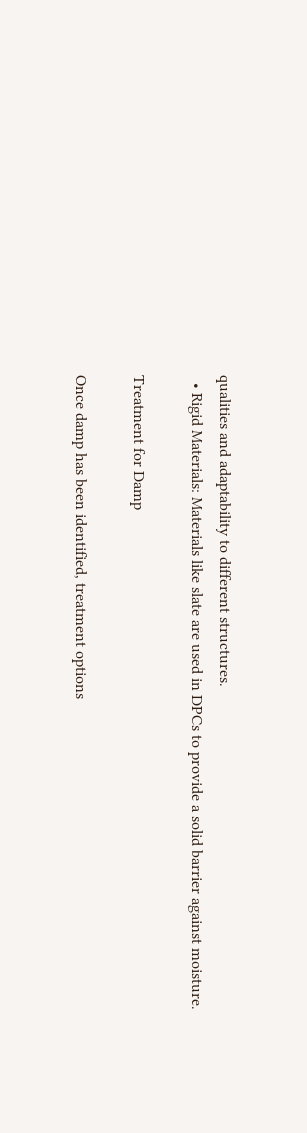qualities and adaptability to different structures.
  • Rigid Materials: Materials like slate are used in DPCs to provide a solid barrier against moisture.

Treatment for Damp

Once damp has been identified, treatment options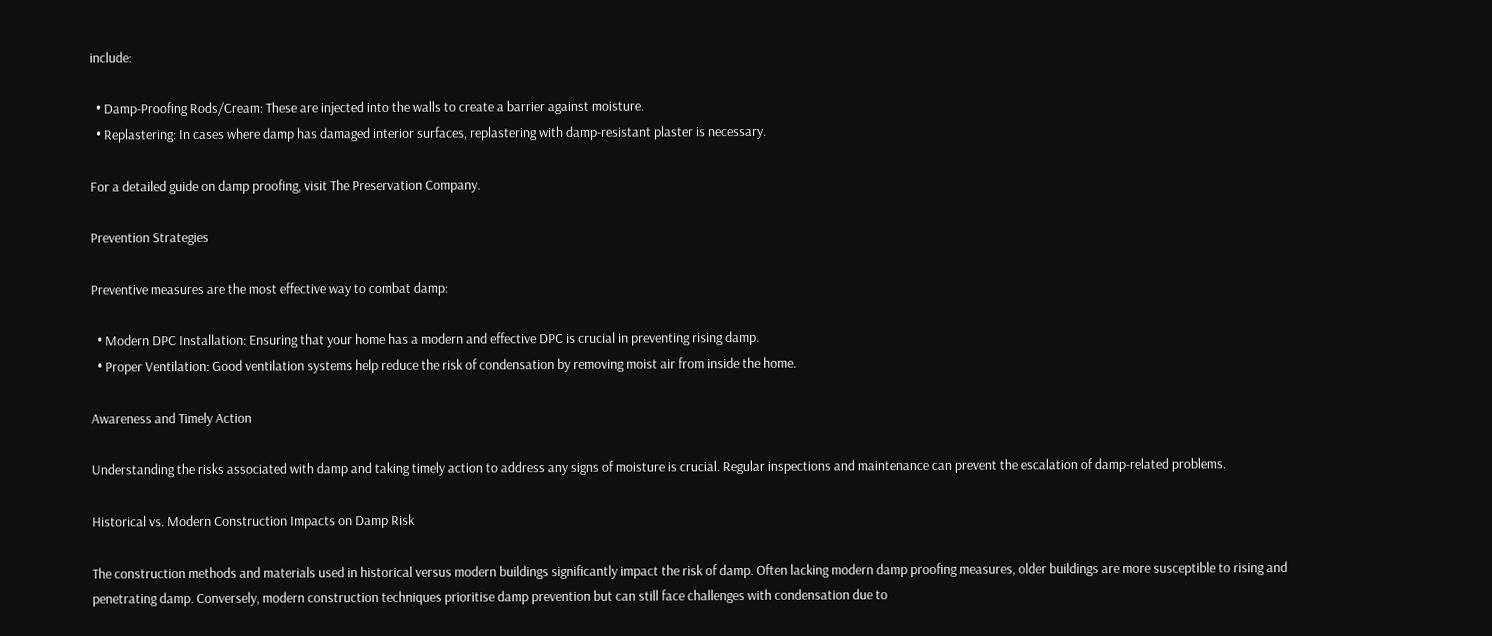include:

  • Damp-Proofing Rods/Cream: These are injected into the walls to create a barrier against moisture.
  • Replastering: In cases where damp has damaged interior surfaces, replastering with damp-resistant plaster is necessary.

For a detailed guide on damp proofing, visit The Preservation Company.

Prevention Strategies

Preventive measures are the most effective way to combat damp:

  • Modern DPC Installation: Ensuring that your home has a modern and effective DPC is crucial in preventing rising damp.
  • Proper Ventilation: Good ventilation systems help reduce the risk of condensation by removing moist air from inside the home.

Awareness and Timely Action

Understanding the risks associated with damp and taking timely action to address any signs of moisture is crucial. Regular inspections and maintenance can prevent the escalation of damp-related problems.

Historical vs. Modern Construction Impacts on Damp Risk

The construction methods and materials used in historical versus modern buildings significantly impact the risk of damp. Often lacking modern damp proofing measures, older buildings are more susceptible to rising and penetrating damp. Conversely, modern construction techniques prioritise damp prevention but can still face challenges with condensation due to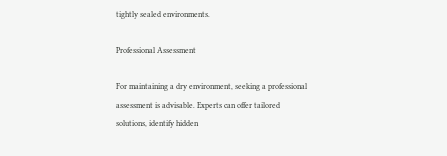tightly sealed environments.

Professional Assessment

For maintaining a dry environment, seeking a professional assessment is advisable. Experts can offer tailored solutions, identify hidden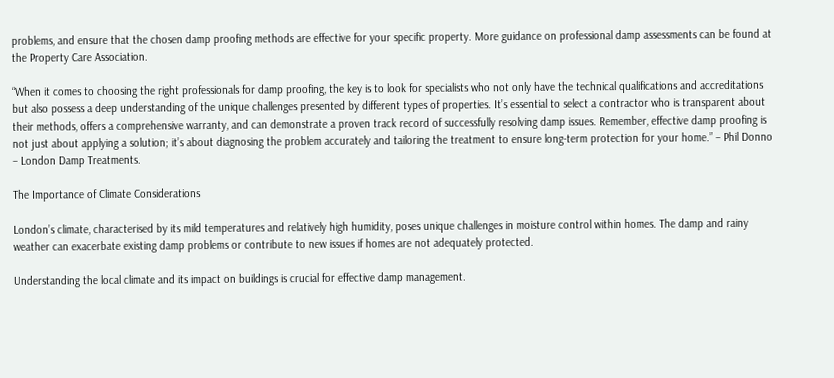problems, and ensure that the chosen damp proofing methods are effective for your specific property. More guidance on professional damp assessments can be found at the Property Care Association.

“When it comes to choosing the right professionals for damp proofing, the key is to look for specialists who not only have the technical qualifications and accreditations but also possess a deep understanding of the unique challenges presented by different types of properties. It’s essential to select a contractor who is transparent about their methods, offers a comprehensive warranty, and can demonstrate a proven track record of successfully resolving damp issues. Remember, effective damp proofing is not just about applying a solution; it’s about diagnosing the problem accurately and tailoring the treatment to ensure long-term protection for your home.” – Phil Donno – London Damp Treatments.

The Importance of Climate Considerations

London’s climate, characterised by its mild temperatures and relatively high humidity, poses unique challenges in moisture control within homes. The damp and rainy weather can exacerbate existing damp problems or contribute to new issues if homes are not adequately protected.

Understanding the local climate and its impact on buildings is crucial for effective damp management.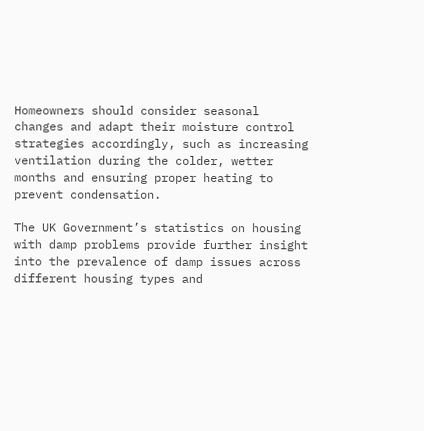Homeowners should consider seasonal changes and adapt their moisture control strategies accordingly, such as increasing ventilation during the colder, wetter months and ensuring proper heating to prevent condensation.

The UK Government’s statistics on housing with damp problems provide further insight into the prevalence of damp issues across different housing types and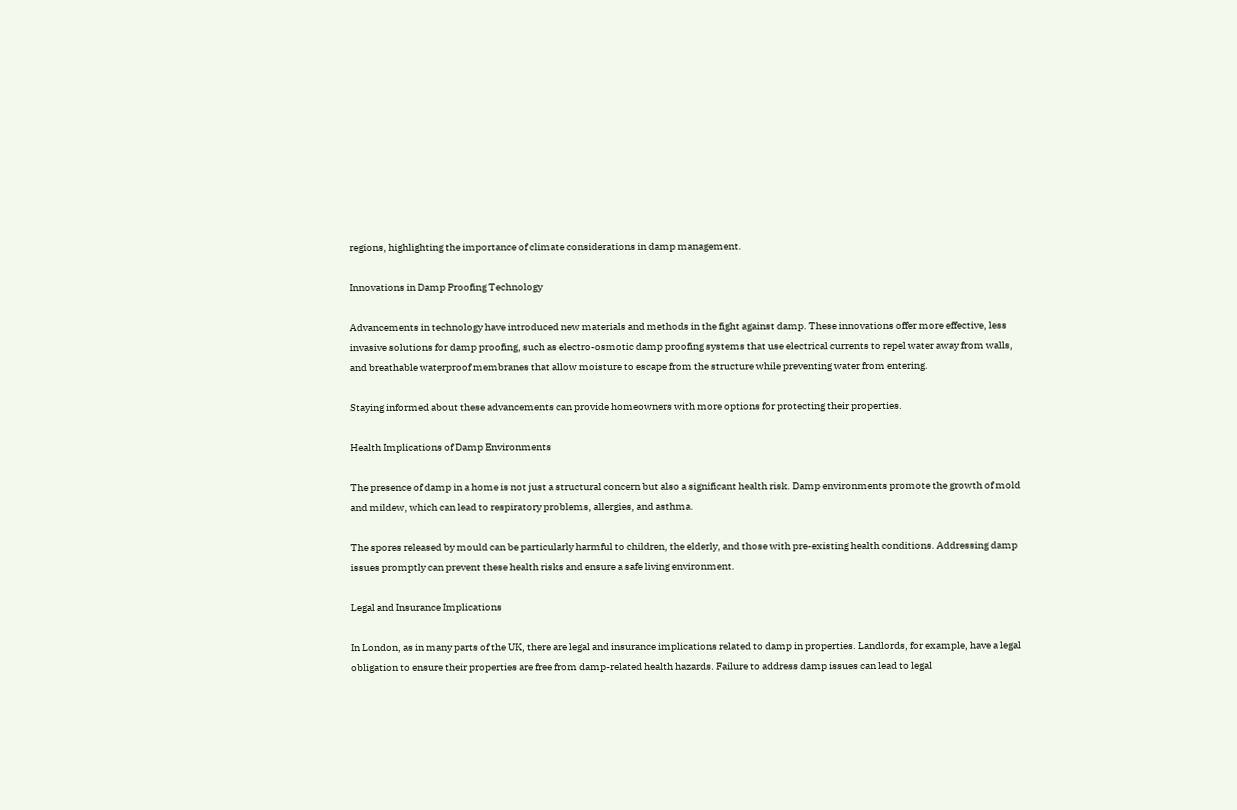regions, highlighting the importance of climate considerations in damp management.

Innovations in Damp Proofing Technology

Advancements in technology have introduced new materials and methods in the fight against damp. These innovations offer more effective, less invasive solutions for damp proofing, such as electro-osmotic damp proofing systems that use electrical currents to repel water away from walls, and breathable waterproof membranes that allow moisture to escape from the structure while preventing water from entering.

Staying informed about these advancements can provide homeowners with more options for protecting their properties.

Health Implications of Damp Environments

The presence of damp in a home is not just a structural concern but also a significant health risk. Damp environments promote the growth of mold and mildew, which can lead to respiratory problems, allergies, and asthma.

The spores released by mould can be particularly harmful to children, the elderly, and those with pre-existing health conditions. Addressing damp issues promptly can prevent these health risks and ensure a safe living environment.

Legal and Insurance Implications

In London, as in many parts of the UK, there are legal and insurance implications related to damp in properties. Landlords, for example, have a legal obligation to ensure their properties are free from damp-related health hazards. Failure to address damp issues can lead to legal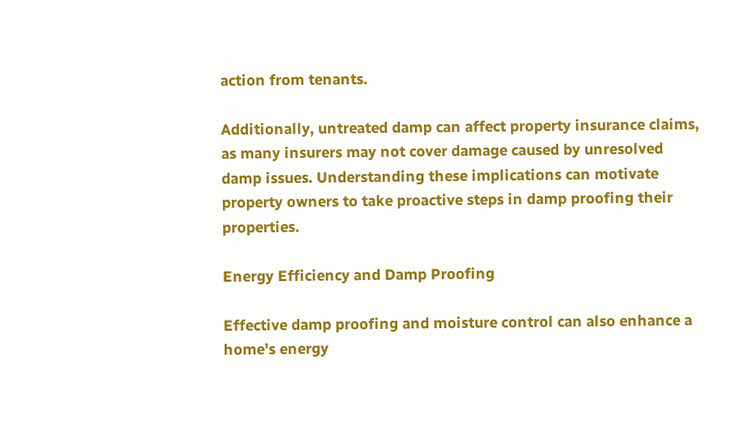action from tenants.

Additionally, untreated damp can affect property insurance claims, as many insurers may not cover damage caused by unresolved damp issues. Understanding these implications can motivate property owners to take proactive steps in damp proofing their properties.

Energy Efficiency and Damp Proofing

Effective damp proofing and moisture control can also enhance a home’s energy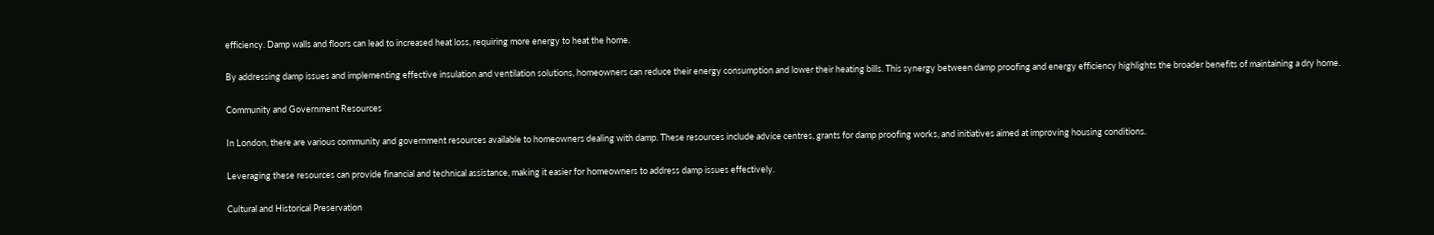efficiency. Damp walls and floors can lead to increased heat loss, requiring more energy to heat the home.

By addressing damp issues and implementing effective insulation and ventilation solutions, homeowners can reduce their energy consumption and lower their heating bills. This synergy between damp proofing and energy efficiency highlights the broader benefits of maintaining a dry home.

Community and Government Resources

In London, there are various community and government resources available to homeowners dealing with damp. These resources include advice centres, grants for damp proofing works, and initiatives aimed at improving housing conditions.

Leveraging these resources can provide financial and technical assistance, making it easier for homeowners to address damp issues effectively.

Cultural and Historical Preservation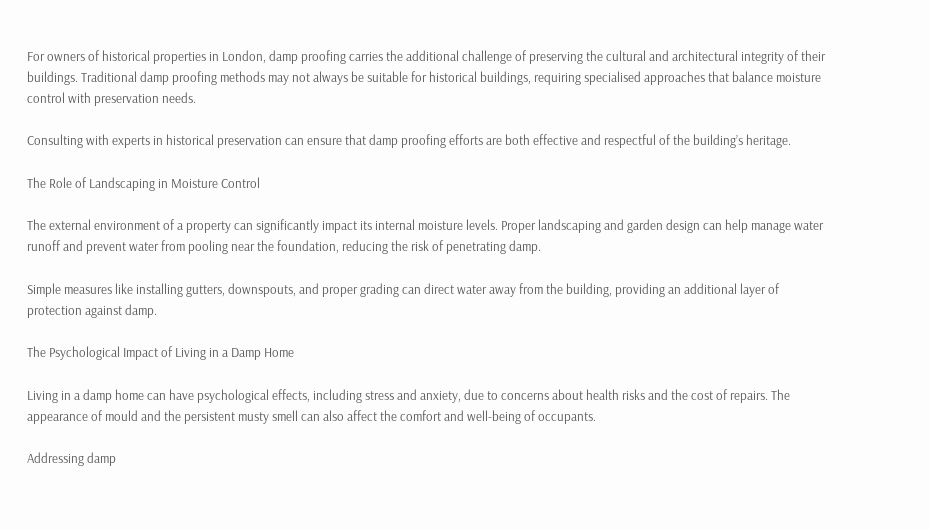For owners of historical properties in London, damp proofing carries the additional challenge of preserving the cultural and architectural integrity of their buildings. Traditional damp proofing methods may not always be suitable for historical buildings, requiring specialised approaches that balance moisture control with preservation needs.

Consulting with experts in historical preservation can ensure that damp proofing efforts are both effective and respectful of the building’s heritage.

The Role of Landscaping in Moisture Control

The external environment of a property can significantly impact its internal moisture levels. Proper landscaping and garden design can help manage water runoff and prevent water from pooling near the foundation, reducing the risk of penetrating damp.

Simple measures like installing gutters, downspouts, and proper grading can direct water away from the building, providing an additional layer of protection against damp.

The Psychological Impact of Living in a Damp Home

Living in a damp home can have psychological effects, including stress and anxiety, due to concerns about health risks and the cost of repairs. The appearance of mould and the persistent musty smell can also affect the comfort and well-being of occupants.

Addressing damp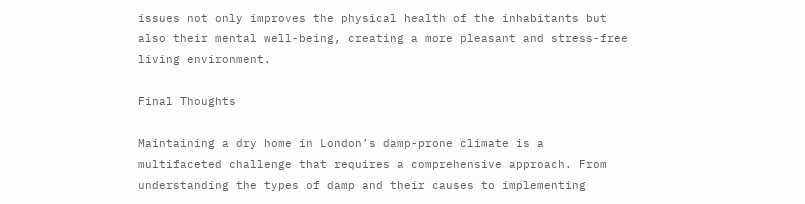issues not only improves the physical health of the inhabitants but also their mental well-being, creating a more pleasant and stress-free living environment.

Final Thoughts

Maintaining a dry home in London’s damp-prone climate is a multifaceted challenge that requires a comprehensive approach. From understanding the types of damp and their causes to implementing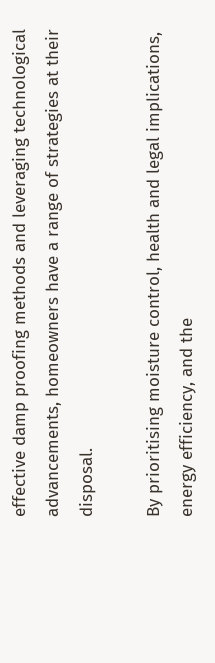effective damp proofing methods and leveraging technological advancements, homeowners have a range of strategies at their disposal.

By prioritising moisture control, health and legal implications, energy efficiency, and the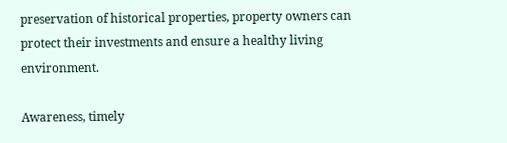preservation of historical properties, property owners can protect their investments and ensure a healthy living environment.

Awareness, timely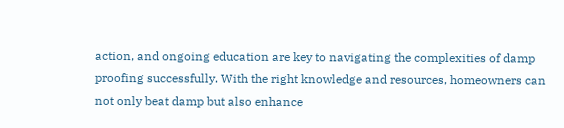action, and ongoing education are key to navigating the complexities of damp proofing successfully. With the right knowledge and resources, homeowners can not only beat damp but also enhance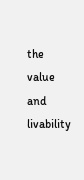the value and livability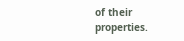of their properties.